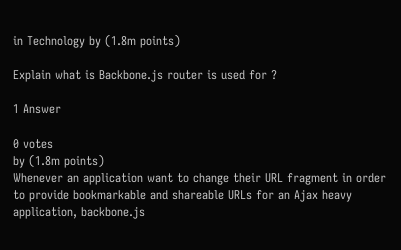in Technology by (1.8m points)

Explain what is Backbone.js router is used for ?

1 Answer

0 votes
by (1.8m points)
Whenever an application want to change their URL fragment in order to provide bookmarkable and shareable URLs for an Ajax heavy application, backbone.js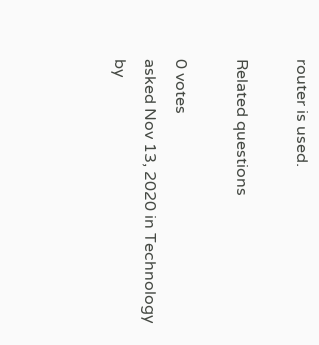router is used.

Related questions

0 votes
asked Nov 13, 2020 in Technology by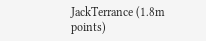JackTerrance (1.8m points)